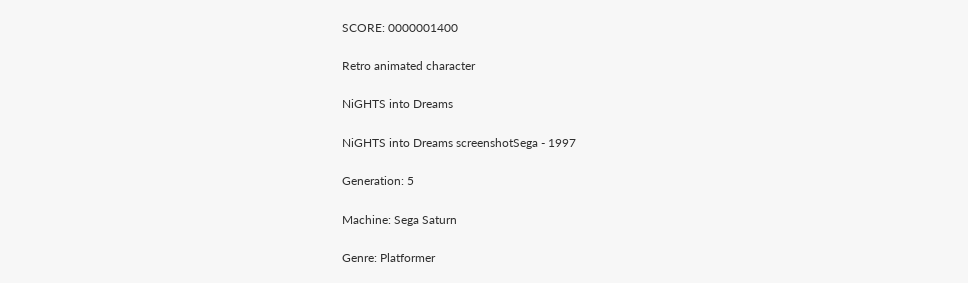SCORE: 0000001400

Retro animated character

NiGHTS into Dreams

NiGHTS into Dreams screenshotSega - 1997

Generation: 5

Machine: Sega Saturn

Genre: Platformer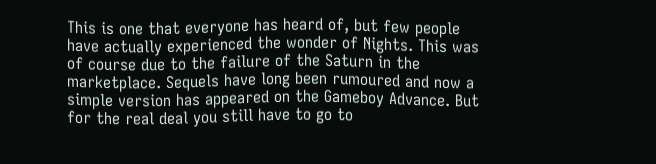This is one that everyone has heard of, but few people have actually experienced the wonder of Nights. This was of course due to the failure of the Saturn in the marketplace. Sequels have long been rumoured and now a simple version has appeared on the Gameboy Advance. But for the real deal you still have to go to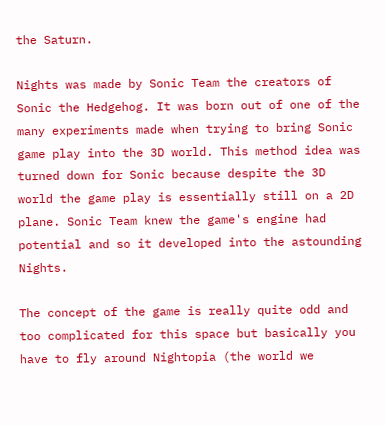the Saturn.

Nights was made by Sonic Team the creators of Sonic the Hedgehog. It was born out of one of the many experiments made when trying to bring Sonic game play into the 3D world. This method idea was turned down for Sonic because despite the 3D world the game play is essentially still on a 2D plane. Sonic Team knew the game's engine had potential and so it developed into the astounding Nights.

The concept of the game is really quite odd and too complicated for this space but basically you have to fly around Nightopia (the world we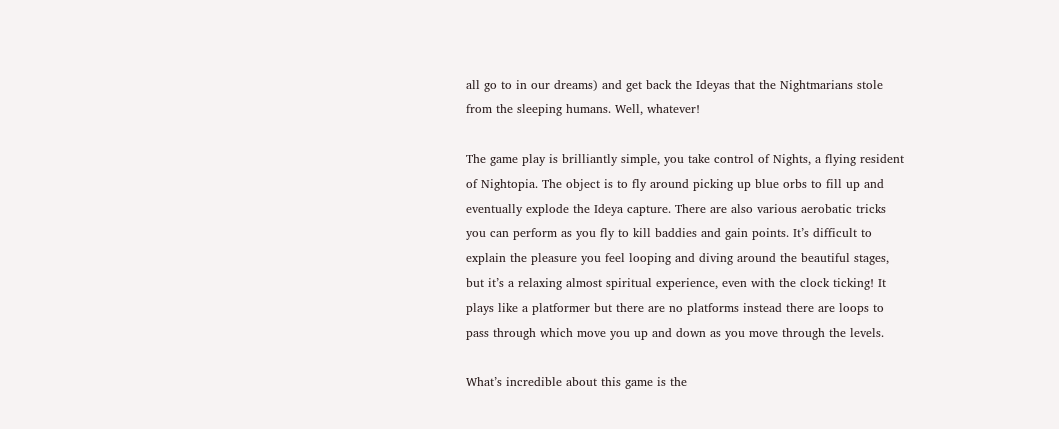all go to in our dreams) and get back the Ideyas that the Nightmarians stole from the sleeping humans. Well, whatever!

The game play is brilliantly simple, you take control of Nights, a flying resident of Nightopia. The object is to fly around picking up blue orbs to fill up and eventually explode the Ideya capture. There are also various aerobatic tricks you can perform as you fly to kill baddies and gain points. It’s difficult to explain the pleasure you feel looping and diving around the beautiful stages, but it’s a relaxing almost spiritual experience, even with the clock ticking! It plays like a platformer but there are no platforms instead there are loops to pass through which move you up and down as you move through the levels.

What’s incredible about this game is the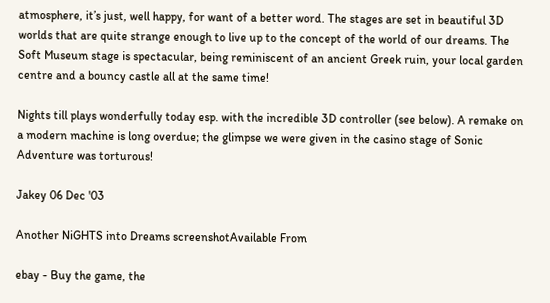atmosphere, it’s just, well happy, for want of a better word. The stages are set in beautiful 3D worlds that are quite strange enough to live up to the concept of the world of our dreams. The Soft Museum stage is spectacular, being reminiscent of an ancient Greek ruin, your local garden centre and a bouncy castle all at the same time!

Nights till plays wonderfully today esp. with the incredible 3D controller (see below). A remake on a modern machine is long overdue; the glimpse we were given in the casino stage of Sonic Adventure was torturous!

Jakey 06 Dec '03

Another NiGHTS into Dreams screenshotAvailable From

ebay - Buy the game, the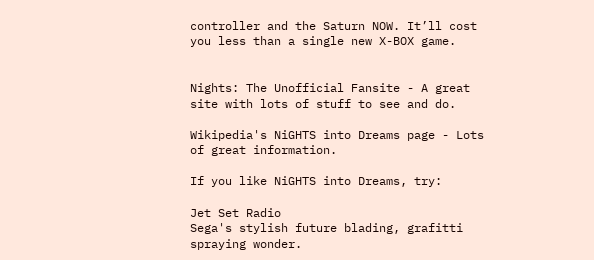controller and the Saturn NOW. It’ll cost you less than a single new X-BOX game.


Nights: The Unofficial Fansite - A great site with lots of stuff to see and do.

Wikipedia's NiGHTS into Dreams page - Lots of great information.

If you like NiGHTS into Dreams, try:

Jet Set Radio
Sega's stylish future blading, grafitti spraying wonder.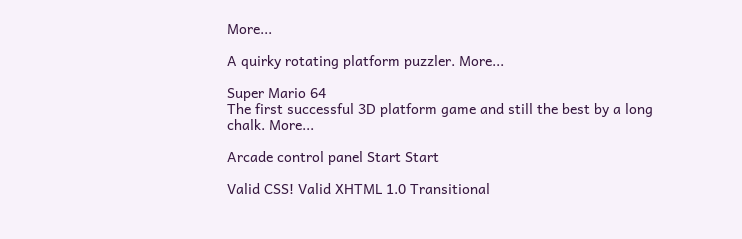More...

A quirky rotating platform puzzler. More...

Super Mario 64
The first successful 3D platform game and still the best by a long chalk. More...

Arcade control panel Start Start

Valid CSS! Valid XHTML 1.0 Transitional